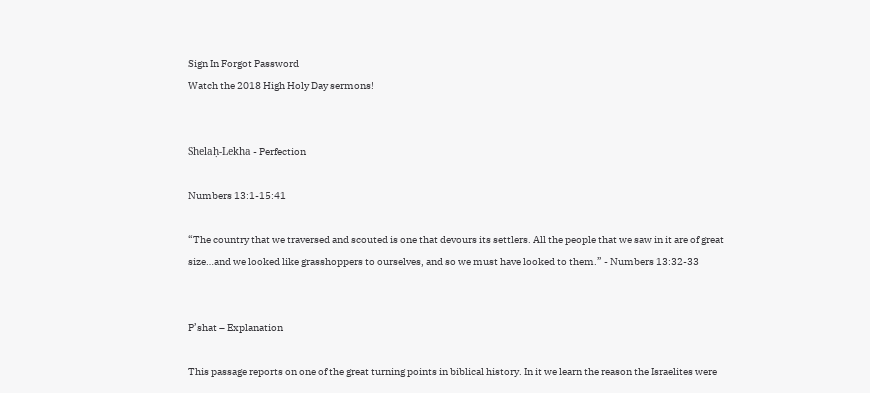Sign In Forgot Password
Watch the 2018 High Holy Day sermons!


Shelaḥ-Lekha - Perfection

Numbers 13:1-15:41

“The country that we traversed and scouted is one that devours its settlers. All the people that we saw in it are of great size…and we looked like grasshoppers to ourselves, and so we must have looked to them.” - Numbers 13:32-33


P’shat – Explanation

This passage reports on one of the great turning points in biblical history. In it we learn the reason the Israelites were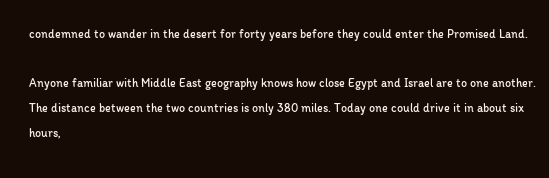condemned to wander in the desert for forty years before they could enter the Promised Land.

Anyone familiar with Middle East geography knows how close Egypt and Israel are to one another. The distance between the two countries is only 380 miles. Today one could drive it in about six hours,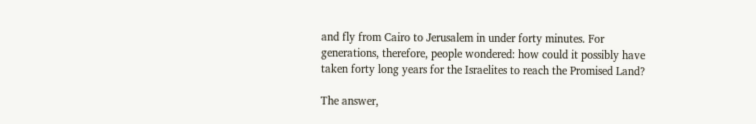and fly from Cairo to Jerusalem in under forty minutes. For generations, therefore, people wondered: how could it possibly have taken forty long years for the Israelites to reach the Promised Land?

The answer,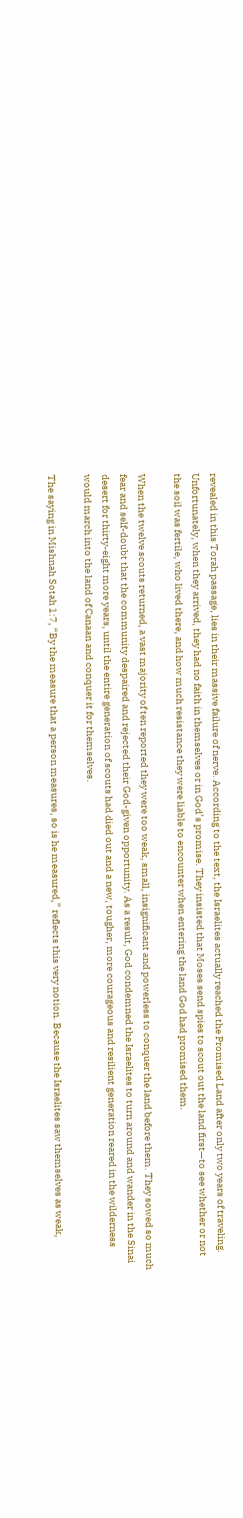revealed in this Torah passage, lies in their massive failure of nerve. According to the text, the Israelites actually reached the Promised Land after only two years of traveling. Unfortunately, when they arrived, they had no faith in themselves or in God’s promise. They insisted that Moses send spies to scout out the land first—to see whether or not the soil was fertile, who lived there, and how much resistance they were liable to encounter when entering the land God had promised them.

When the twelve scouts returned, a vast majority of ten reported they were too weak, small, insignificant and powerless to conquer the land before them. They sowed so much fear and self-doubt that the community despaired and rejected their God-given opportunity. As a result, God condemned the Israelites to turn around and wander in the Sinai desert for thirty-eight more years, until the entire generation of scouts had died out and a new, tougher, more courageous and resilient generation reared in the wilderness would march into the land of Canaan and conquer it for themselves.

The saying in Mishnah Sotah 1:7, “By the measure that a person measures, so is he measured,” reflects this very notion. Because the Israelites saw themselves as weak,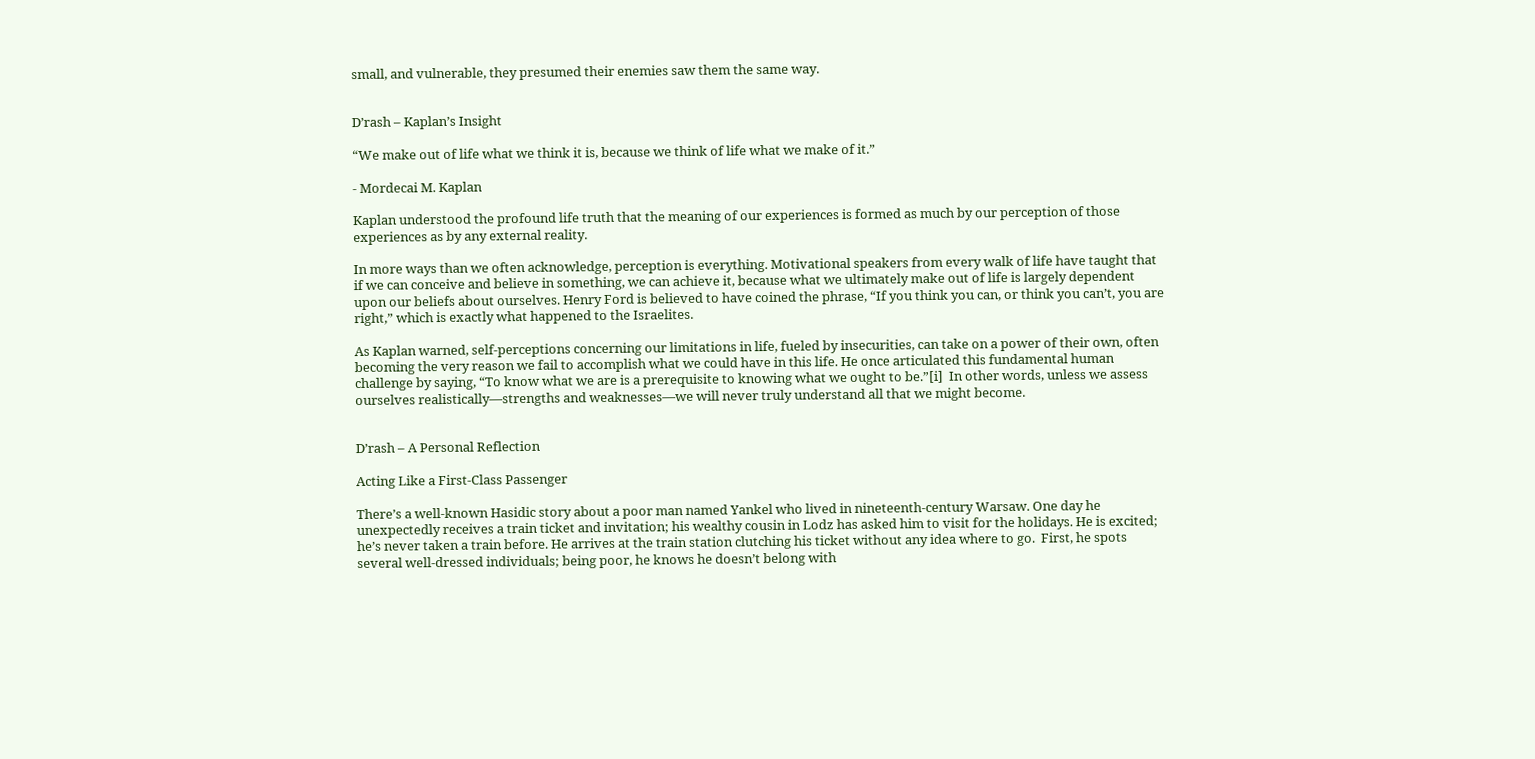small, and vulnerable, they presumed their enemies saw them the same way.


D’rash – Kaplan’s Insight

“We make out of life what we think it is, because we think of life what we make of it.”

- Mordecai M. Kaplan

Kaplan understood the profound life truth that the meaning of our experiences is formed as much by our perception of those experiences as by any external reality.

In more ways than we often acknowledge, perception is everything. Motivational speakers from every walk of life have taught that if we can conceive and believe in something, we can achieve it, because what we ultimately make out of life is largely dependent upon our beliefs about ourselves. Henry Ford is believed to have coined the phrase, “If you think you can, or think you can’t, you are right,” which is exactly what happened to the Israelites.

As Kaplan warned, self-perceptions concerning our limitations in life, fueled by insecurities, can take on a power of their own, often becoming the very reason we fail to accomplish what we could have in this life. He once articulated this fundamental human challenge by saying, “To know what we are is a prerequisite to knowing what we ought to be.”[i]  In other words, unless we assess ourselves realistically—strengths and weaknesses—we will never truly understand all that we might become.


D’rash – A Personal Reflection

Acting Like a First-Class Passenger

There’s a well-known Hasidic story about a poor man named Yankel who lived in nineteenth-century Warsaw. One day he unexpectedly receives a train ticket and invitation; his wealthy cousin in Lodz has asked him to visit for the holidays. He is excited; he’s never taken a train before. He arrives at the train station clutching his ticket without any idea where to go.  First, he spots several well-dressed individuals; being poor, he knows he doesn’t belong with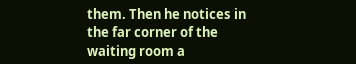them. Then he notices in the far corner of the waiting room a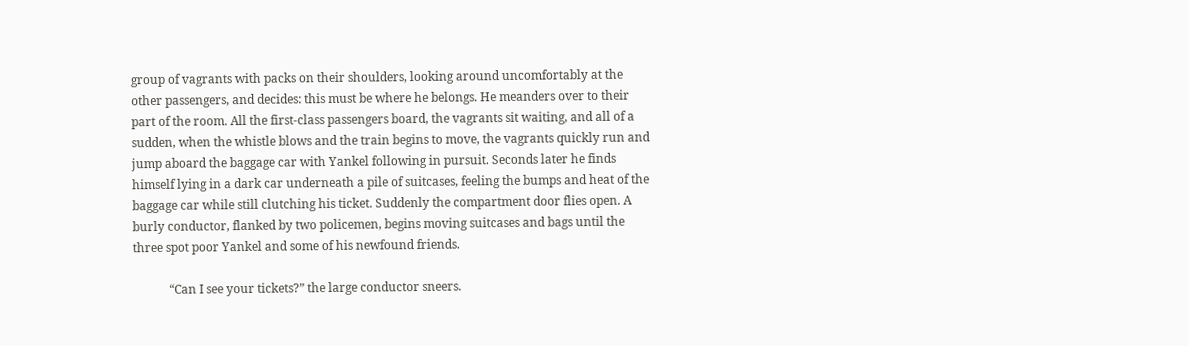group of vagrants with packs on their shoulders, looking around uncomfortably at the other passengers, and decides: this must be where he belongs. He meanders over to their part of the room. All the first-class passengers board, the vagrants sit waiting, and all of a sudden, when the whistle blows and the train begins to move, the vagrants quickly run and jump aboard the baggage car with Yankel following in pursuit. Seconds later he finds himself lying in a dark car underneath a pile of suitcases, feeling the bumps and heat of the baggage car while still clutching his ticket. Suddenly the compartment door flies open. A burly conductor, flanked by two policemen, begins moving suitcases and bags until the three spot poor Yankel and some of his newfound friends.

            “Can I see your tickets?” the large conductor sneers.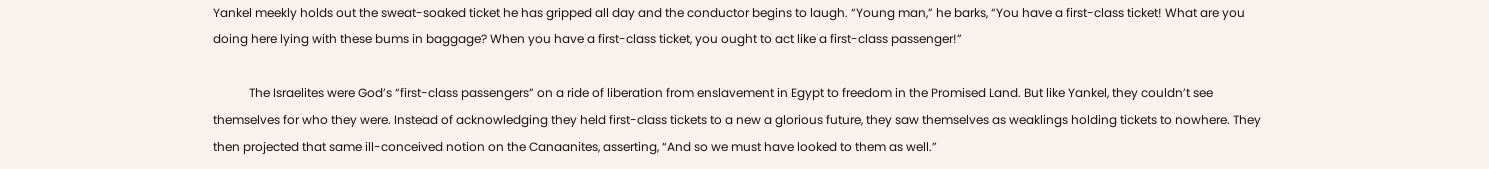Yankel meekly holds out the sweat-soaked ticket he has gripped all day and the conductor begins to laugh. “Young man,” he barks, “You have a first-class ticket! What are you doing here lying with these bums in baggage? When you have a first-class ticket, you ought to act like a first-class passenger!”

            The Israelites were God’s “first-class passengers” on a ride of liberation from enslavement in Egypt to freedom in the Promised Land. But like Yankel, they couldn’t see themselves for who they were. Instead of acknowledging they held first-class tickets to a new a glorious future, they saw themselves as weaklings holding tickets to nowhere. They then projected that same ill-conceived notion on the Canaanites, asserting, “And so we must have looked to them as well.”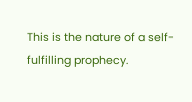This is the nature of a self-fulfilling prophecy.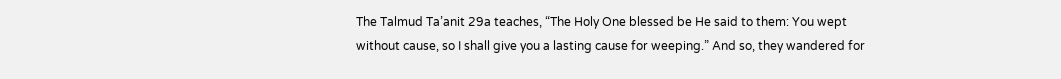The Talmud Ta’anit 29a teaches, “The Holy One blessed be He said to them: You wept without cause, so I shall give you a lasting cause for weeping.” And so, they wandered for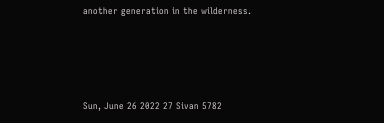another generation in the wilderness.




Sun, June 26 2022 27 Sivan 5782